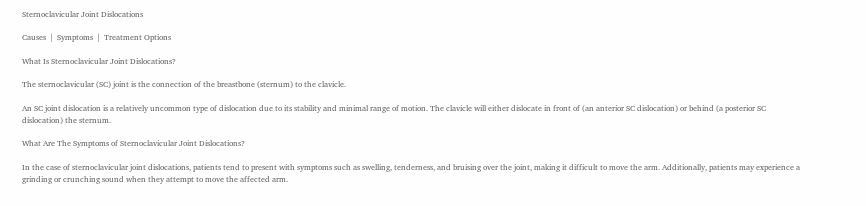Sternoclavicular Joint Dislocations

Causes  |  Symptoms  |  Treatment Options

What Is Sternoclavicular Joint Dislocations?

The sternoclavicular (SC) joint is the connection of the breastbone (sternum) to the clavicle.

An SC joint dislocation is a relatively uncommon type of dislocation due to its stability and minimal range of motion. The clavicle will either dislocate in front of (an anterior SC dislocation) or behind (a posterior SC dislocation) the sternum.

What Are The Symptoms of Sternoclavicular Joint Dislocations?

In the case of sternoclavicular joint dislocations, patients tend to present with symptoms such as swelling, tenderness, and bruising over the joint, making it difficult to move the arm. Additionally, patients may experience a grinding or crunching sound when they attempt to move the affected arm.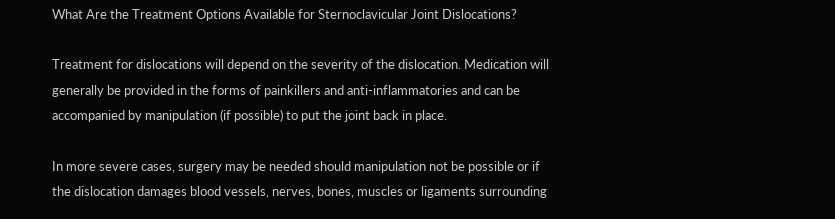What Are the Treatment Options Available for Sternoclavicular Joint Dislocations?

Treatment for dislocations will depend on the severity of the dislocation. Medication will generally be provided in the forms of painkillers and anti-inflammatories and can be accompanied by manipulation (if possible) to put the joint back in place.

In more severe cases, surgery may be needed should manipulation not be possible or if the dislocation damages blood vessels, nerves, bones, muscles or ligaments surrounding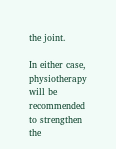the joint.

In either case, physiotherapy will be recommended to strengthen the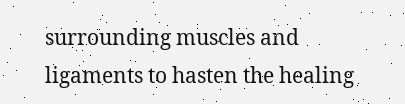surrounding muscles and ligaments to hasten the healing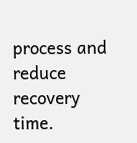process and reduce recovery time.